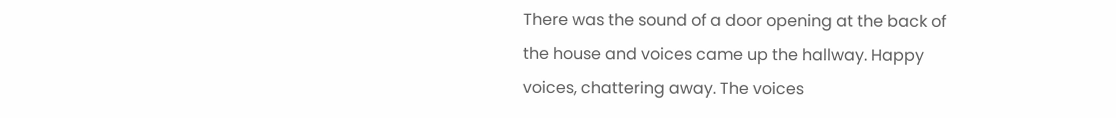There was the sound of a door opening at the back of the house and voices came up the hallway. Happy voices, chattering away. The voices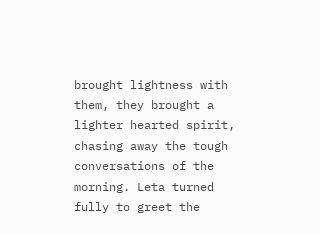brought lightness with them, they brought a lighter hearted spirit, chasing away the tough conversations of the morning. Leta turned fully to greet the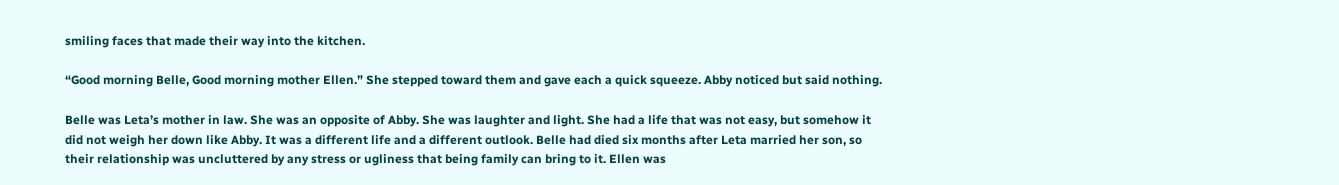smiling faces that made their way into the kitchen.

“Good morning Belle, Good morning mother Ellen.” She stepped toward them and gave each a quick squeeze. Abby noticed but said nothing.

Belle was Leta’s mother in law. She was an opposite of Abby. She was laughter and light. She had a life that was not easy, but somehow it did not weigh her down like Abby. It was a different life and a different outlook. Belle had died six months after Leta married her son, so their relationship was uncluttered by any stress or ugliness that being family can bring to it. Ellen was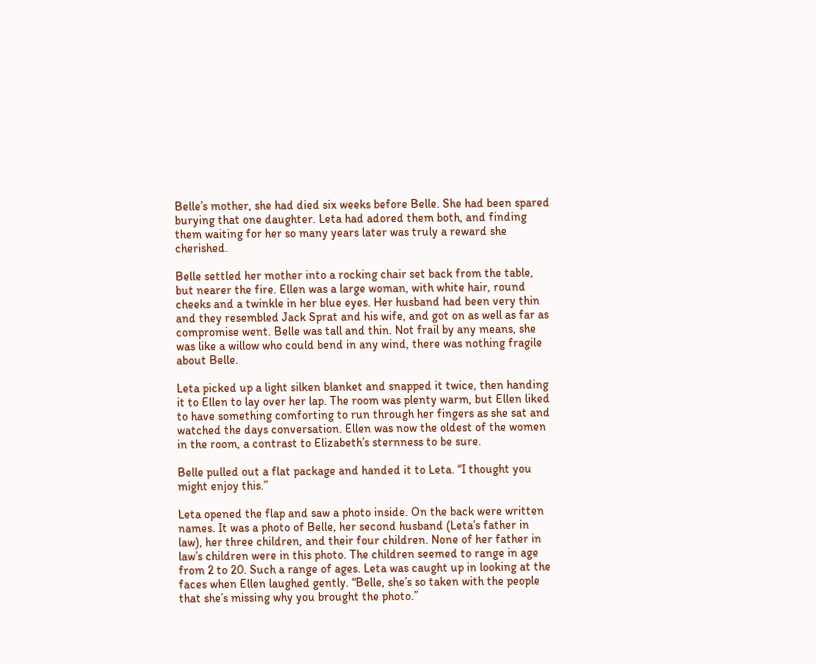Belle’s mother, she had died six weeks before Belle. She had been spared burying that one daughter. Leta had adored them both, and finding them waiting for her so many years later was truly a reward she cherished.

Belle settled her mother into a rocking chair set back from the table, but nearer the fire. Ellen was a large woman, with white hair, round cheeks and a twinkle in her blue eyes. Her husband had been very thin and they resembled Jack Sprat and his wife, and got on as well as far as compromise went. Belle was tall and thin. Not frail by any means, she was like a willow who could bend in any wind, there was nothing fragile about Belle.

Leta picked up a light silken blanket and snapped it twice, then handing it to Ellen to lay over her lap. The room was plenty warm, but Ellen liked to have something comforting to run through her fingers as she sat and watched the days conversation. Ellen was now the oldest of the women in the room, a contrast to Elizabeth’s sternness to be sure.

Belle pulled out a flat package and handed it to Leta. “I thought you might enjoy this.”

Leta opened the flap and saw a photo inside. On the back were written names. It was a photo of Belle, her second husband (Leta’s father in law), her three children, and their four children. None of her father in law’s children were in this photo. The children seemed to range in age from 2 to 20. Such a range of ages. Leta was caught up in looking at the faces when Ellen laughed gently. “Belle, she’s so taken with the people that she’s missing why you brought the photo.”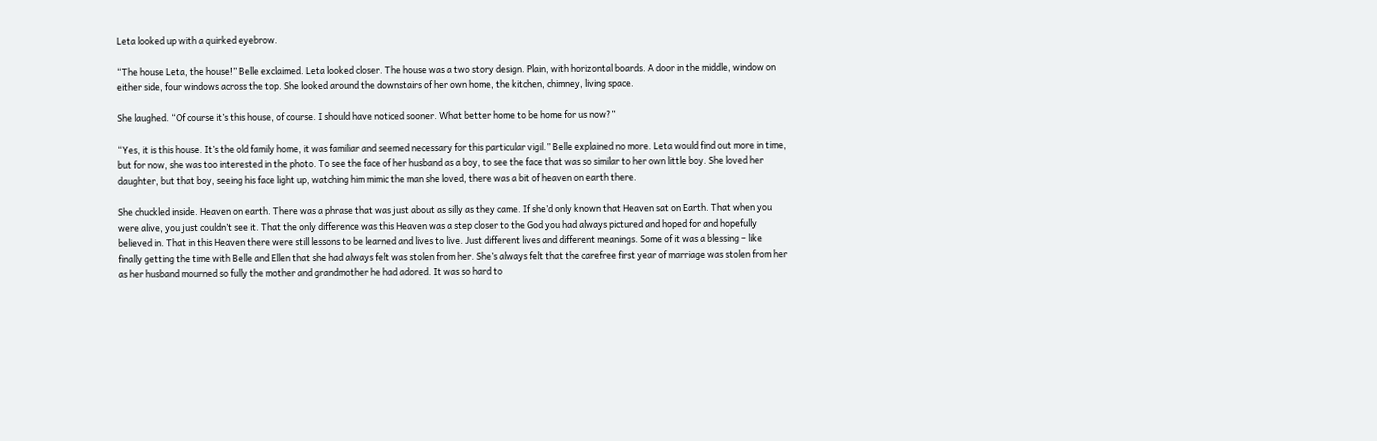Leta looked up with a quirked eyebrow.

“The house Leta, the house!” Belle exclaimed. Leta looked closer. The house was a two story design. Plain, with horizontal boards. A door in the middle, window on either side, four windows across the top. She looked around the downstairs of her own home, the kitchen, chimney, living space.

She laughed. “Of course it’s this house, of course. I should have noticed sooner. What better home to be home for us now?”

“Yes, it is this house. It’s the old family home, it was familiar and seemed necessary for this particular vigil.” Belle explained no more. Leta would find out more in time, but for now, she was too interested in the photo. To see the face of her husband as a boy, to see the face that was so similar to her own little boy. She loved her daughter, but that boy, seeing his face light up, watching him mimic the man she loved, there was a bit of heaven on earth there.

She chuckled inside. Heaven on earth. There was a phrase that was just about as silly as they came. If she’d only known that Heaven sat on Earth. That when you were alive, you just couldn’t see it. That the only difference was this Heaven was a step closer to the God you had always pictured and hoped for and hopefully believed in. That in this Heaven there were still lessons to be learned and lives to live. Just different lives and different meanings. Some of it was a blessing – like finally getting the time with Belle and Ellen that she had always felt was stolen from her. She’s always felt that the carefree first year of marriage was stolen from her as her husband mourned so fully the mother and grandmother he had adored. It was so hard to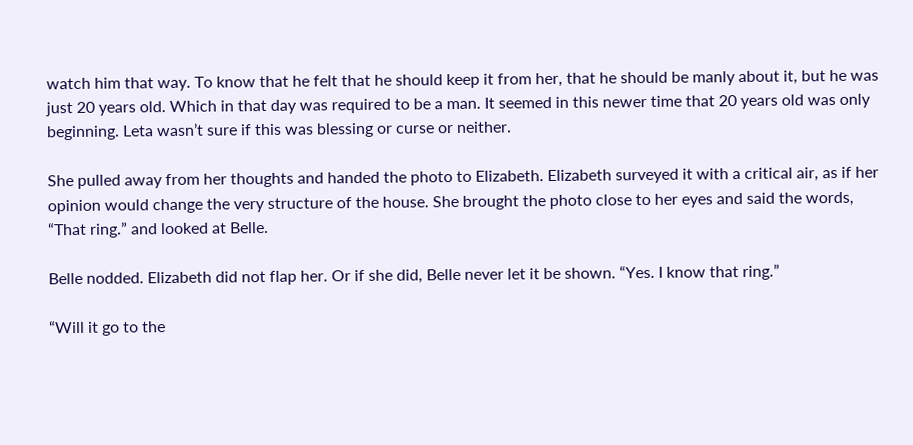watch him that way. To know that he felt that he should keep it from her, that he should be manly about it, but he was just 20 years old. Which in that day was required to be a man. It seemed in this newer time that 20 years old was only beginning. Leta wasn’t sure if this was blessing or curse or neither.

She pulled away from her thoughts and handed the photo to Elizabeth. Elizabeth surveyed it with a critical air, as if her opinion would change the very structure of the house. She brought the photo close to her eyes and said the words, “That ring.” and looked at Belle.

Belle nodded. Elizabeth did not flap her. Or if she did, Belle never let it be shown. “Yes. I know that ring.”

“Will it go to the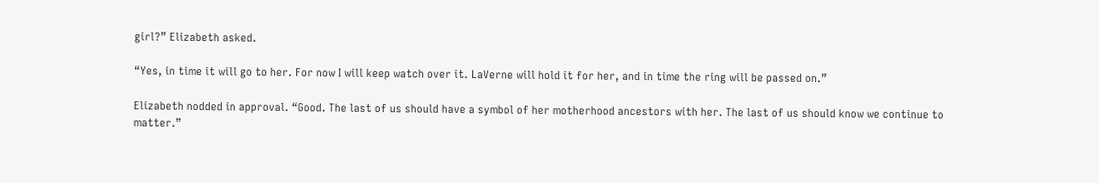girl?” Elizabeth asked.

“Yes, in time it will go to her. For now I will keep watch over it. LaVerne will hold it for her, and in time the ring will be passed on.”

Elizabeth nodded in approval. “Good. The last of us should have a symbol of her motherhood ancestors with her. The last of us should know we continue to matter.”